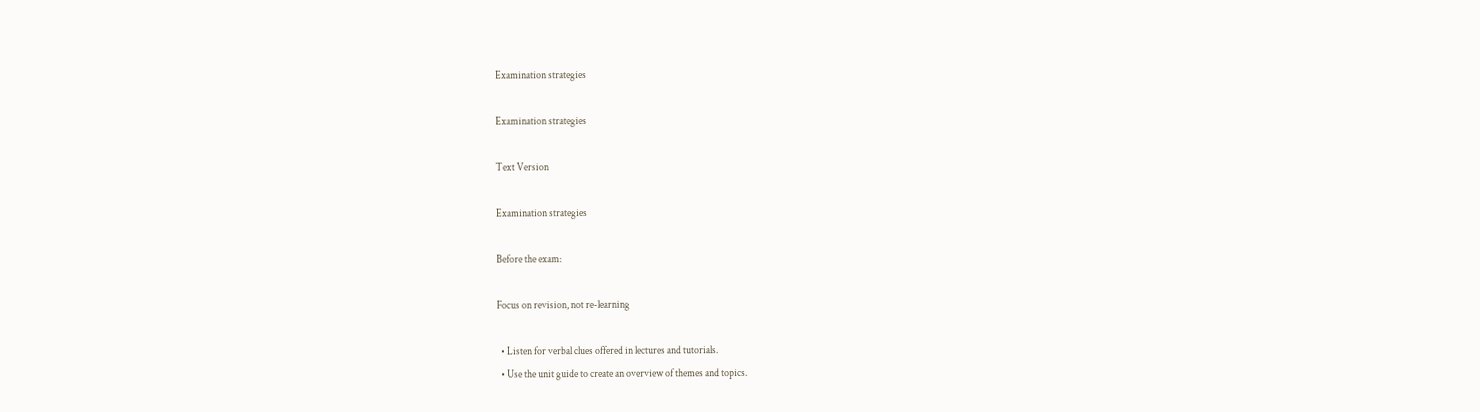Examination strategies

Examination strategies

Text Version

Examination strategies

Before the exam:

Focus on revision, not re-learning

  • Listen for verbal clues offered in lectures and tutorials.
  • Use the unit guide to create an overview of themes and topics.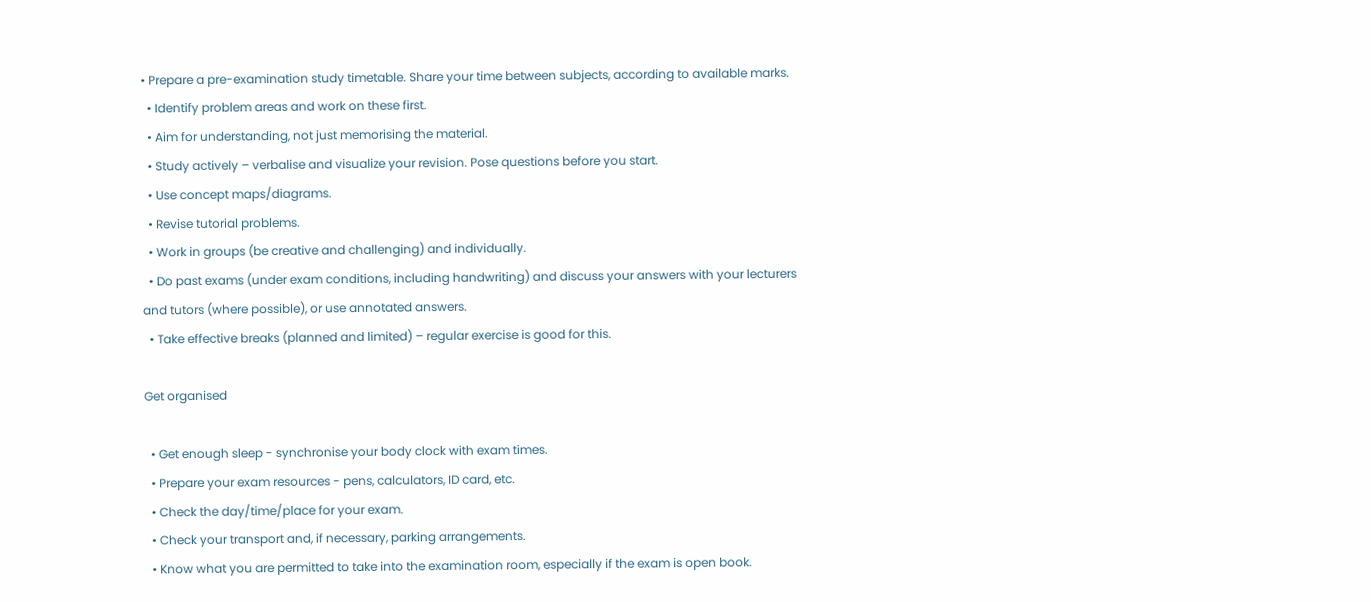• Prepare a pre-examination study timetable. Share your time between subjects, according to available marks.
  • Identify problem areas and work on these first.
  • Aim for understanding, not just memorising the material.
  • Study actively – verbalise and visualize your revision. Pose questions before you start.
  • Use concept maps/diagrams.
  • Revise tutorial problems.
  • Work in groups (be creative and challenging) and individually.
  • Do past exams (under exam conditions, including handwriting) and discuss your answers with your lecturers and tutors (where possible), or use annotated answers.
  • Take effective breaks (planned and limited) – regular exercise is good for this.

Get organised

  • Get enough sleep - synchronise your body clock with exam times.
  • Prepare your exam resources - pens, calculators, ID card, etc.
  • Check the day/time/place for your exam.
  • Check your transport and, if necessary, parking arrangements.
  • Know what you are permitted to take into the examination room, especially if the exam is open book.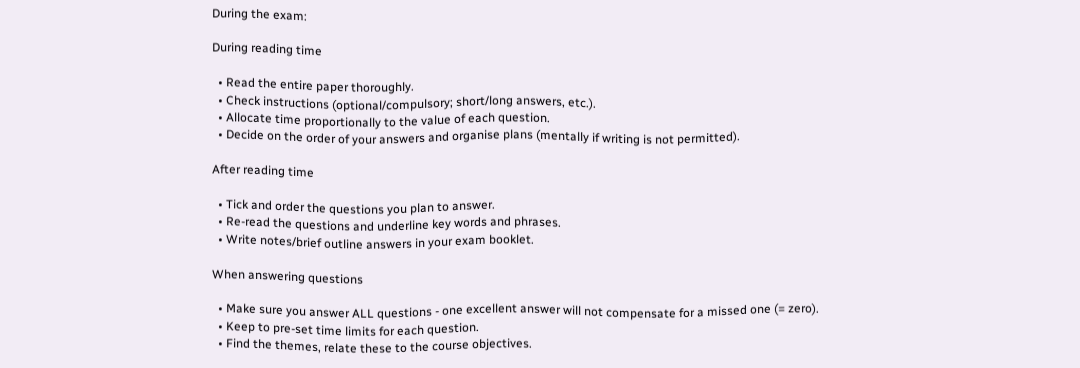During the exam:

During reading time

  • Read the entire paper thoroughly.
  • Check instructions (optional/compulsory; short/long answers, etc.).
  • Allocate time proportionally to the value of each question.
  • Decide on the order of your answers and organise plans (mentally if writing is not permitted).

After reading time

  • Tick and order the questions you plan to answer.
  • Re-read the questions and underline key words and phrases.
  • Write notes/brief outline answers in your exam booklet.

When answering questions

  • Make sure you answer ALL questions - one excellent answer will not compensate for a missed one (= zero).
  • Keep to pre-set time limits for each question.
  • Find the themes, relate these to the course objectives.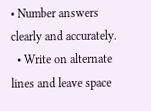• Number answers clearly and accurately.
  • Write on alternate lines and leave space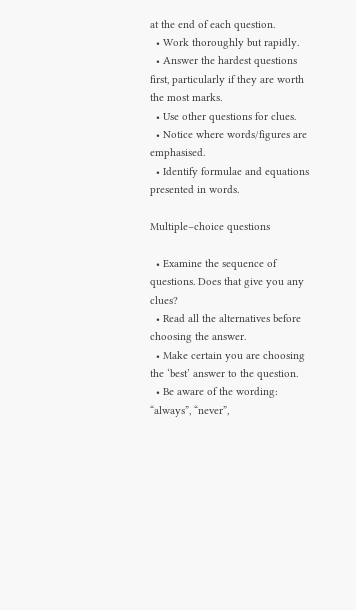at the end of each question.
  • Work thoroughly but rapidly.
  • Answer the hardest questions first, particularly if they are worth the most marks.
  • Use other questions for clues.
  • Notice where words/figures are emphasised.
  • Identify formulae and equations presented in words.

Multiple–choice questions

  • Examine the sequence of questions. Does that give you any clues?
  • Read all the alternatives before choosing the answer.
  • Make certain you are choosing the ‘best’ answer to the question.
  • Be aware of the wording: “always”, “never”,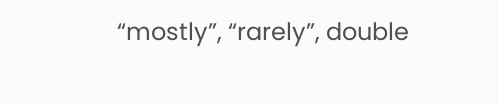“mostly”, “rarely”, double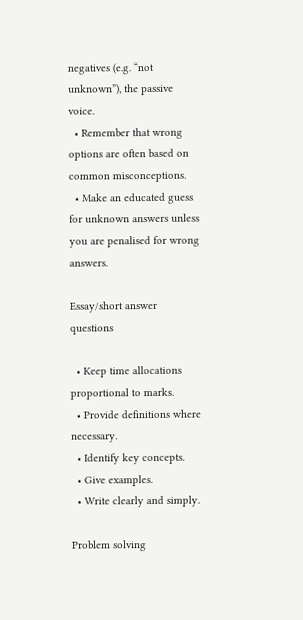negatives (e.g. “not unknown”), the passive voice.
  • Remember that wrong options are often based on common misconceptions.
  • Make an educated guess for unknown answers unless you are penalised for wrong answers.

Essay/short answer questions

  • Keep time allocations proportional to marks.
  • Provide definitions where necessary.
  • Identify key concepts.
  • Give examples.
  • Write clearly and simply.

Problem solving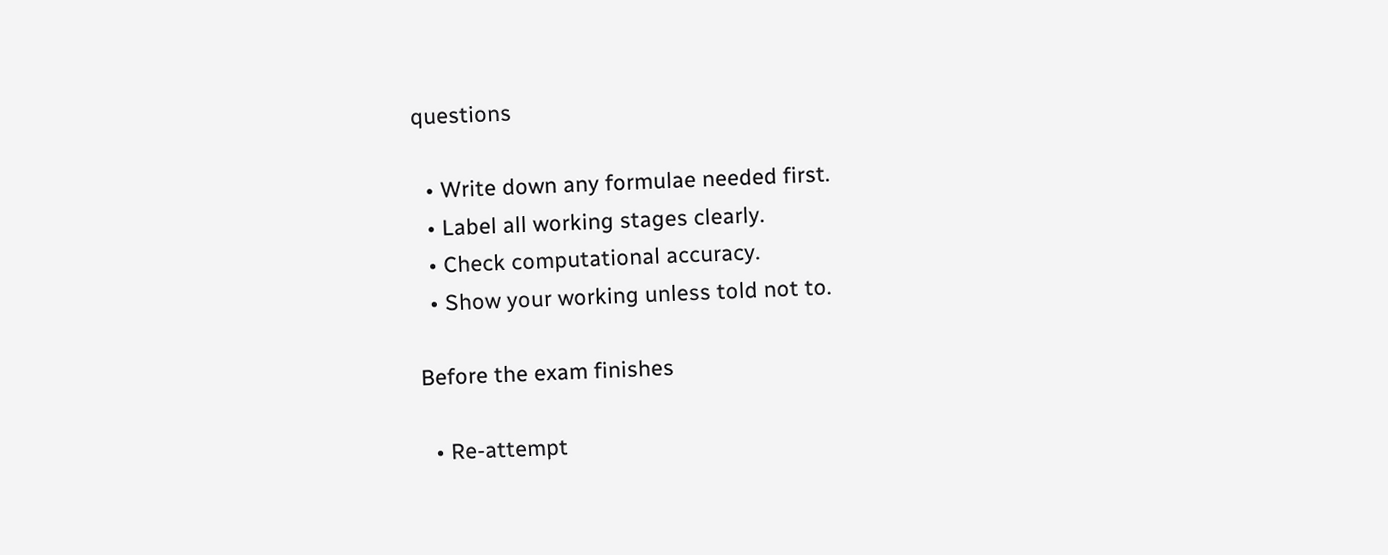questions

  • Write down any formulae needed first.
  • Label all working stages clearly.
  • Check computational accuracy.
  • Show your working unless told not to.

Before the exam finishes

  • Re-attempt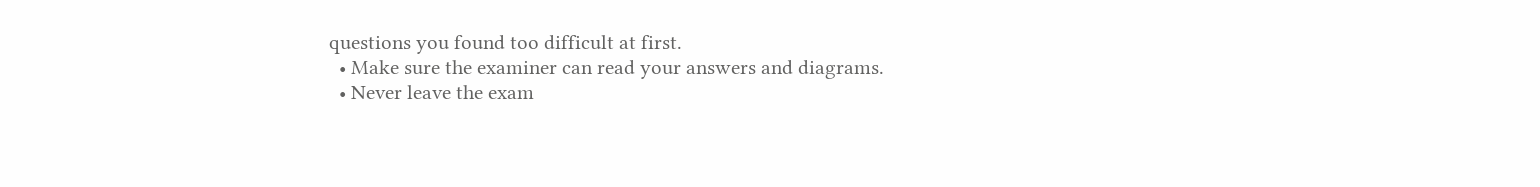questions you found too difficult at first.
  • Make sure the examiner can read your answers and diagrams.
  • Never leave the exam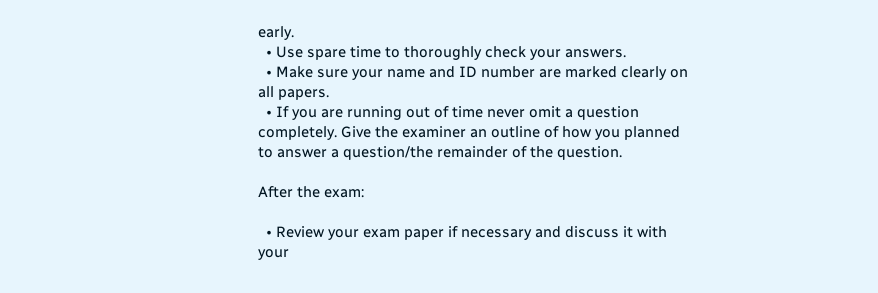early.
  • Use spare time to thoroughly check your answers.
  • Make sure your name and ID number are marked clearly on all papers.
  • If you are running out of time never omit a question completely. Give the examiner an outline of how you planned to answer a question/the remainder of the question.

After the exam:

  • Review your exam paper if necessary and discuss it with your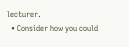lecturer.
  • Consider how you could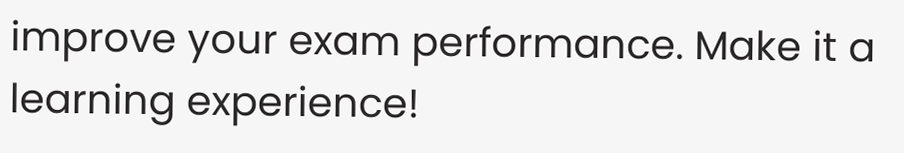improve your exam performance. Make it a learning experience!